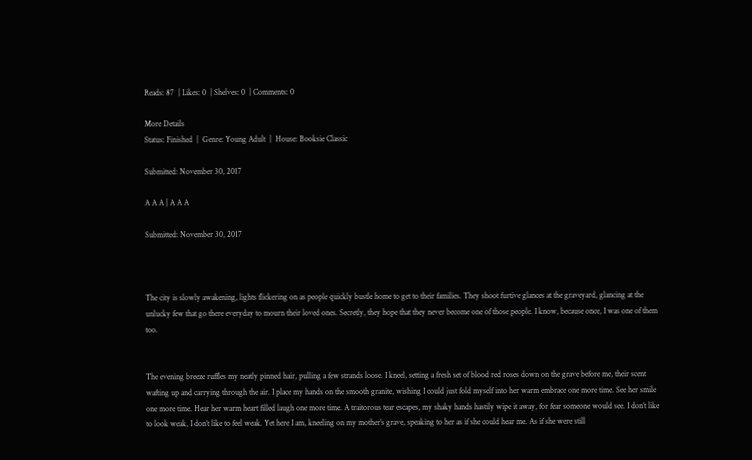Reads: 87  | Likes: 0  | Shelves: 0  | Comments: 0

More Details
Status: Finished  |  Genre: Young Adult  |  House: Booksie Classic

Submitted: November 30, 2017

A A A | A A A

Submitted: November 30, 2017



The city is slowly awakening, lights flickering on as people quickly bustle home to get to their families. They shoot furtive glances at the graveyard, glancing at the unlucky few that go there everyday to mourn their loved ones. Secretly, they hope that they never become one of those people. I know, because once, I was one of them too.


The evening breeze ruffles my neatly pinned hair, pulling a few strands loose. I kneel, setting a fresh set of blood red roses down on the grave before me, their scent wafting up and carrying through the air. I place my hands on the smooth granite, wishing I could just fold myself into her warm embrace one more time. See her smile one more time. Hear her warm heart filled laugh one more time. A traitorous tear escapes, my shaky hands hastily wipe it away, for fear someone would see. I don’t like to look weak, I don’t like to feel weak. Yet here I am, kneeling on my mother’s grave, speaking to her as if she could hear me. As if she were still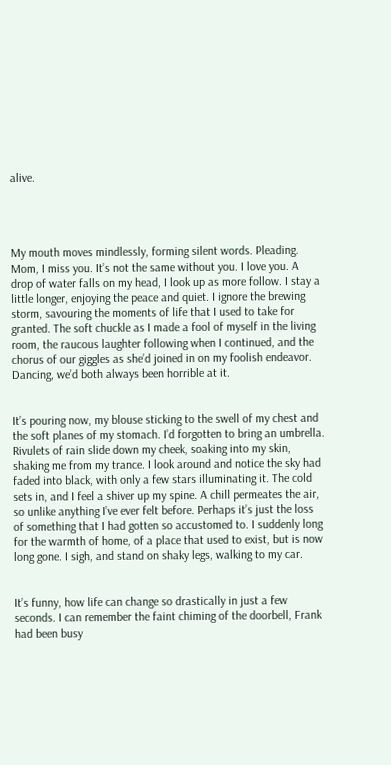alive.




My mouth moves mindlessly, forming silent words. Pleading. Mom, I miss you. It’s not the same without you. I love you. A drop of water falls on my head, I look up as more follow. I stay a little longer, enjoying the peace and quiet. I ignore the brewing storm, savouring the moments of life that I used to take for granted. The soft chuckle as I made a fool of myself in the living room, the raucous laughter following when I continued, and the chorus of our giggles as she’d joined in on my foolish endeavor. Dancing, we’d both always been horrible at it.


It’s pouring now, my blouse sticking to the swell of my chest and the soft planes of my stomach. I’d forgotten to bring an umbrella. Rivulets of rain slide down my cheek, soaking into my skin, shaking me from my trance. I look around and notice the sky had faded into black, with only a few stars illuminating it. The cold sets in, and I feel a shiver up my spine. A chill permeates the air, so unlike anything I’ve ever felt before. Perhaps it’s just the loss of something that I had gotten so accustomed to. I suddenly long for the warmth of home, of a place that used to exist, but is now long gone. I sigh, and stand on shaky legs, walking to my car.


It’s funny, how life can change so drastically in just a few seconds. I can remember the faint chiming of the doorbell, Frank had been busy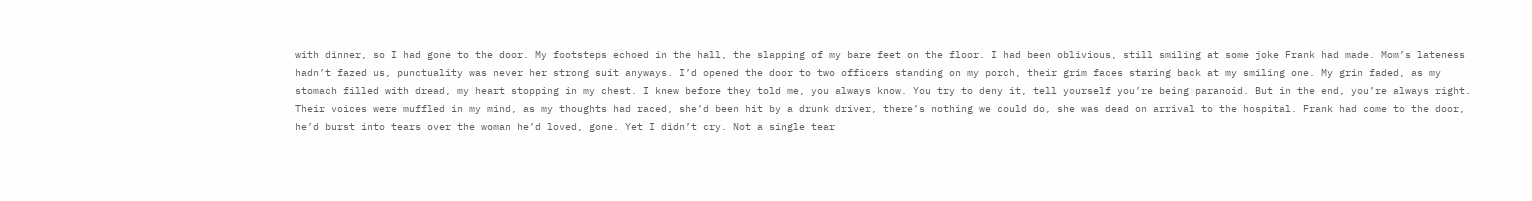with dinner, so I had gone to the door. My footsteps echoed in the hall, the slapping of my bare feet on the floor. I had been oblivious, still smiling at some joke Frank had made. Mom’s lateness hadn’t fazed us, punctuality was never her strong suit anyways. I’d opened the door to two officers standing on my porch, their grim faces staring back at my smiling one. My grin faded, as my stomach filled with dread, my heart stopping in my chest. I knew before they told me, you always know. You try to deny it, tell yourself you’re being paranoid. But in the end, you’re always right. Their voices were muffled in my mind, as my thoughts had raced, she’d been hit by a drunk driver, there’s nothing we could do, she was dead on arrival to the hospital. Frank had come to the door, he’d burst into tears over the woman he’d loved, gone. Yet I didn’t cry. Not a single tear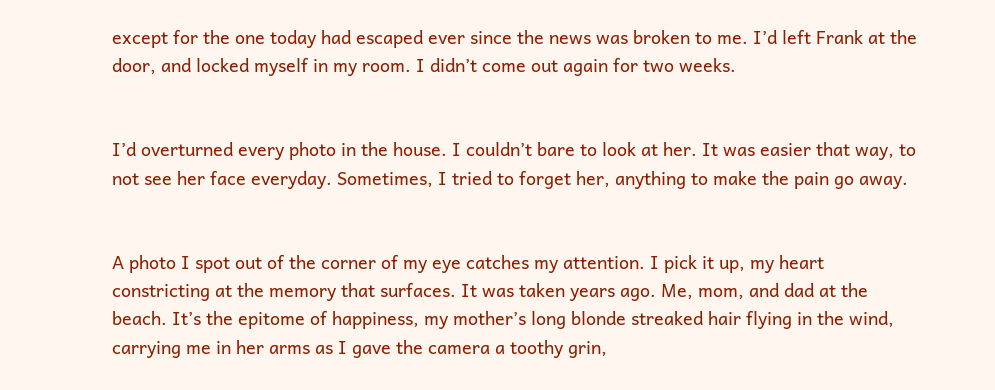except for the one today had escaped ever since the news was broken to me. I’d left Frank at the door, and locked myself in my room. I didn’t come out again for two weeks.


I’d overturned every photo in the house. I couldn’t bare to look at her. It was easier that way, to not see her face everyday. Sometimes, I tried to forget her, anything to make the pain go away.


A photo I spot out of the corner of my eye catches my attention. I pick it up, my heart constricting at the memory that surfaces. It was taken years ago. Me, mom, and dad at the beach. It’s the epitome of happiness, my mother’s long blonde streaked hair flying in the wind, carrying me in her arms as I gave the camera a toothy grin,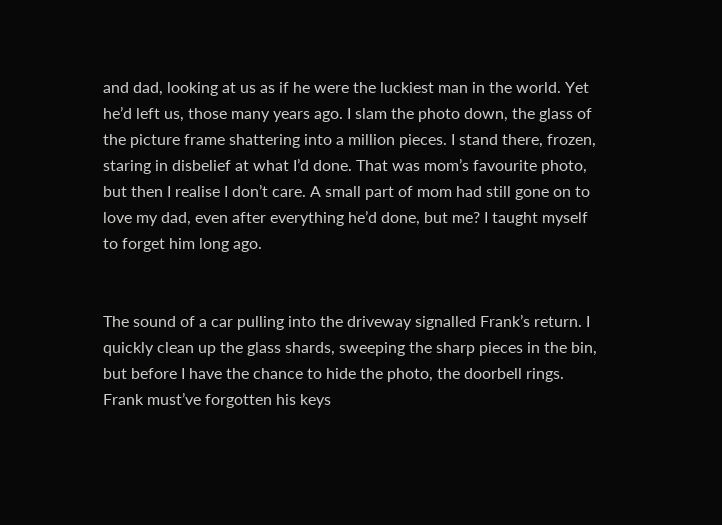and dad, looking at us as if he were the luckiest man in the world. Yet he’d left us, those many years ago. I slam the photo down, the glass of the picture frame shattering into a million pieces. I stand there, frozen, staring in disbelief at what I’d done. That was mom’s favourite photo, but then I realise I don’t care. A small part of mom had still gone on to love my dad, even after everything he’d done, but me? I taught myself to forget him long ago.


The sound of a car pulling into the driveway signalled Frank’s return. I quickly clean up the glass shards, sweeping the sharp pieces in the bin, but before I have the chance to hide the photo, the doorbell rings. Frank must’ve forgotten his keys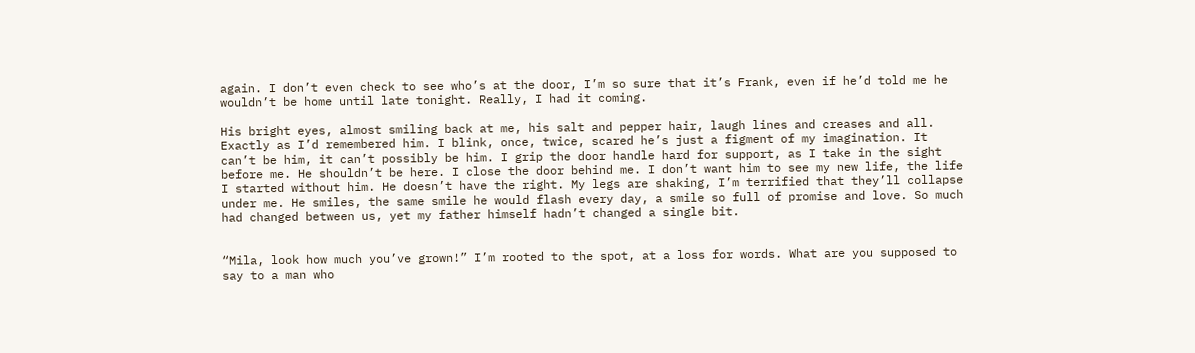again. I don’t even check to see who’s at the door, I’m so sure that it’s Frank, even if he’d told me he wouldn’t be home until late tonight. Really, I had it coming.

His bright eyes, almost smiling back at me, his salt and pepper hair, laugh lines and creases and all. Exactly as I’d remembered him. I blink, once, twice, scared he’s just a figment of my imagination. It can’t be him, it can’t possibly be him. I grip the door handle hard for support, as I take in the sight before me. He shouldn’t be here. I close the door behind me. I don’t want him to see my new life, the life I started without him. He doesn’t have the right. My legs are shaking, I’m terrified that they’ll collapse under me. He smiles, the same smile he would flash every day, a smile so full of promise and love. So much had changed between us, yet my father himself hadn’t changed a single bit.


“Mila, look how much you’ve grown!” I’m rooted to the spot, at a loss for words. What are you supposed to say to a man who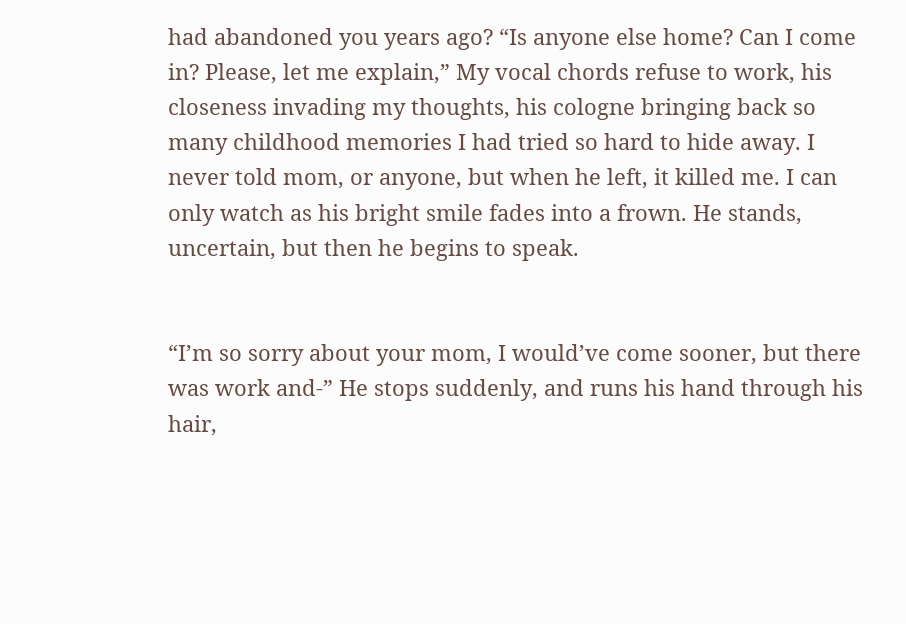had abandoned you years ago? “Is anyone else home? Can I come in? Please, let me explain,” My vocal chords refuse to work, his closeness invading my thoughts, his cologne bringing back so many childhood memories I had tried so hard to hide away. I never told mom, or anyone, but when he left, it killed me. I can only watch as his bright smile fades into a frown. He stands, uncertain, but then he begins to speak.


“I’m so sorry about your mom, I would’ve come sooner, but there was work and-” He stops suddenly, and runs his hand through his hair,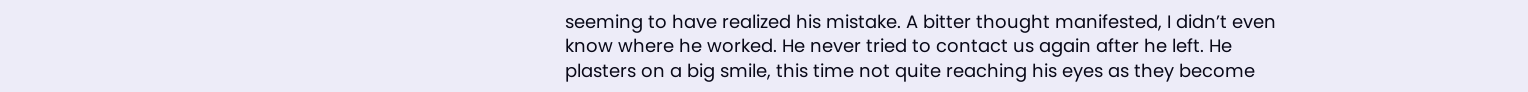seeming to have realized his mistake. A bitter thought manifested, I didn’t even know where he worked. He never tried to contact us again after he left. He plasters on a big smile, this time not quite reaching his eyes as they become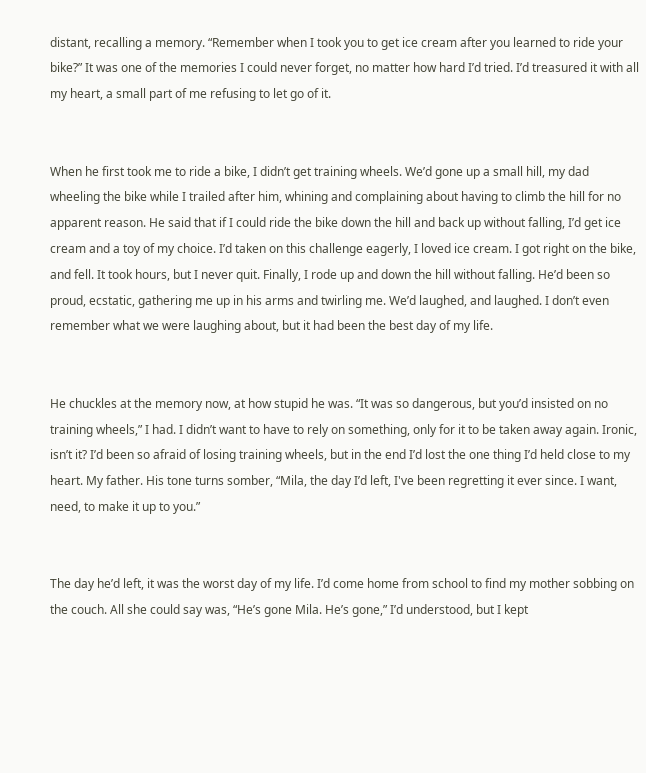distant, recalling a memory. “Remember when I took you to get ice cream after you learned to ride your bike?” It was one of the memories I could never forget, no matter how hard I’d tried. I’d treasured it with all my heart, a small part of me refusing to let go of it.


When he first took me to ride a bike, I didn’t get training wheels. We’d gone up a small hill, my dad wheeling the bike while I trailed after him, whining and complaining about having to climb the hill for no apparent reason. He said that if I could ride the bike down the hill and back up without falling, I’d get ice cream and a toy of my choice. I’d taken on this challenge eagerly, I loved ice cream. I got right on the bike, and fell. It took hours, but I never quit. Finally, I rode up and down the hill without falling. He’d been so proud, ecstatic, gathering me up in his arms and twirling me. We’d laughed, and laughed. I don’t even remember what we were laughing about, but it had been the best day of my life.


He chuckles at the memory now, at how stupid he was. “It was so dangerous, but you’d insisted on no training wheels,” I had. I didn’t want to have to rely on something, only for it to be taken away again. Ironic, isn’t it? I’d been so afraid of losing training wheels, but in the end I’d lost the one thing I’d held close to my heart. My father. His tone turns somber, “Mila, the day I’d left, I've been regretting it ever since. I want, need, to make it up to you.”


The day he’d left, it was the worst day of my life. I’d come home from school to find my mother sobbing on the couch. All she could say was, “He’s gone Mila. He’s gone,” I’d understood, but I kept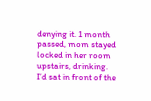denying it. 1 month passed, mom stayed locked in her room upstairs, drinking. I’d sat in front of the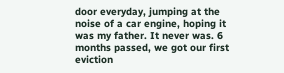door everyday, jumping at the noise of a car engine, hoping it was my father. It never was. 6 months passed, we got our first eviction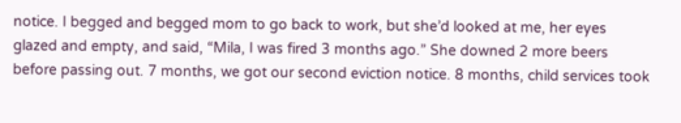notice. I begged and begged mom to go back to work, but she’d looked at me, her eyes glazed and empty, and said, “Mila, I was fired 3 months ago.” She downed 2 more beers before passing out. 7 months, we got our second eviction notice. 8 months, child services took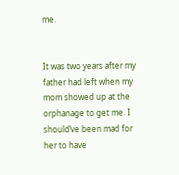me.


It was two years after my father had left when my mom showed up at the orphanage to get me. I should’ve been mad for her to have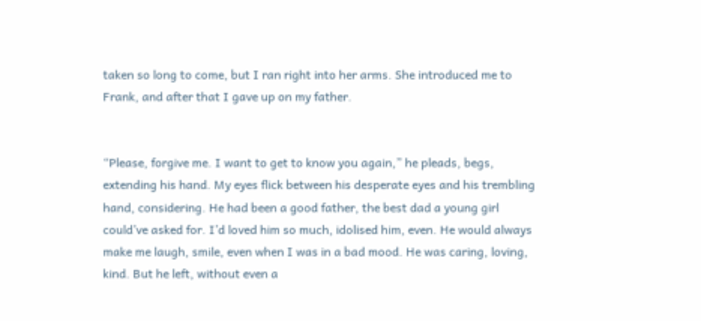taken so long to come, but I ran right into her arms. She introduced me to Frank, and after that I gave up on my father.


“Please, forgive me. I want to get to know you again,” he pleads, begs, extending his hand. My eyes flick between his desperate eyes and his trembling hand, considering. He had been a good father, the best dad a young girl could’ve asked for. I’d loved him so much, idolised him, even. He would always make me laugh, smile, even when I was in a bad mood. He was caring, loving, kind. But he left, without even a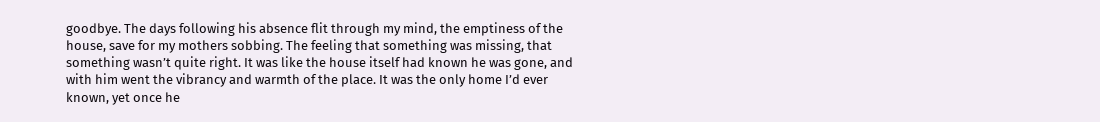goodbye. The days following his absence flit through my mind, the emptiness of the house, save for my mothers sobbing. The feeling that something was missing, that something wasn’t quite right. It was like the house itself had known he was gone, and with him went the vibrancy and warmth of the place. It was the only home I’d ever known, yet once he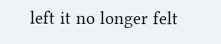left it no longer felt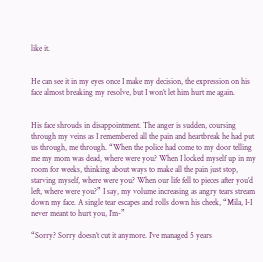like it.


He can see it in my eyes once I make my decision, the expression on his face almost breaking my resolve, but I won’t let him hurt me again.


His face shrouds in disappointment. The anger is sudden, coursing through my veins as I remembered all the pain and heartbreak he had put us through, me through. “When the police had come to my door telling me my mom was dead, where were you? When I locked myself up in my room for weeks, thinking about ways to make all the pain just stop, starving myself, where were you? When our life fell to pieces after you’d left, where were you?” I say, my volume increasing as angry tears stream down my face. A single tear escapes and rolls down his cheek, “Mila, I-I never meant to hurt you, I’m-”

“Sorry? Sorry doesn’t cut it anymore. I’ve managed 5 years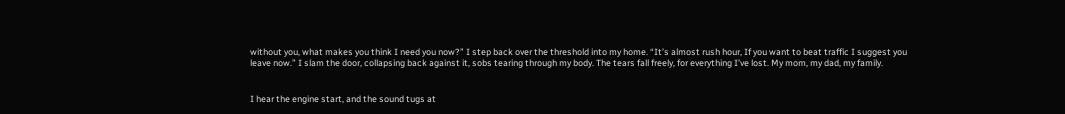without you, what makes you think I need you now?” I step back over the threshold into my home. “It’s almost rush hour, If you want to beat traffic I suggest you leave now.” I slam the door, collapsing back against it, sobs tearing through my body. The tears fall freely, for everything I’ve lost. My mom, my dad, my family.


I hear the engine start, and the sound tugs at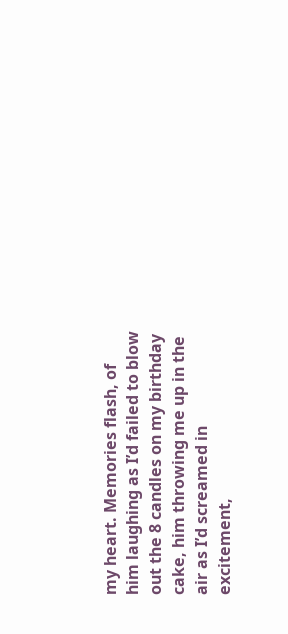my heart. Memories flash, of him laughing as I’d failed to blow out the 8 candles on my birthday cake, him throwing me up in the air as I’d screamed in excitement,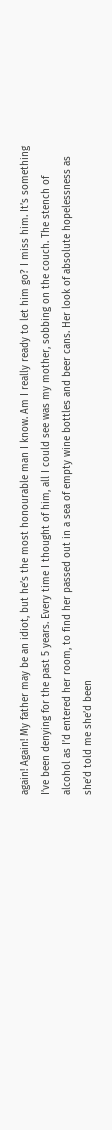again! Again! My father may be an idiot, but he’s the most honourable man I know. Am I really ready to let him go? I miss him. It’s something I’ve been denying for the past 5 years. Every time I thought of him, all I could see was my mother, sobbing on the couch. The stench of alcohol as I’d entered her room, to find her passed out in a sea of empty wine bottles and beer cans. Her look of absolute hopelessness as she’d told me she’d been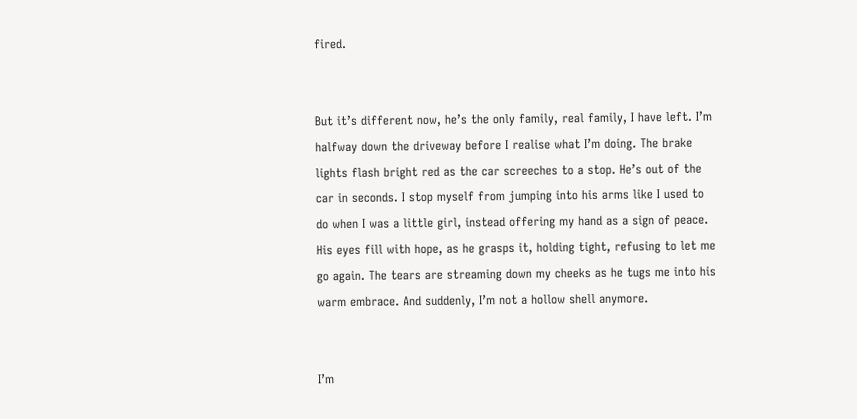fired.


But it’s different now, he’s the only family, real family, I have left. I’m halfway down the driveway before I realise what I’m doing. The brake lights flash bright red as the car screeches to a stop. He’s out of the car in seconds. I stop myself from jumping into his arms like I used to do when I was a little girl, instead offering my hand as a sign of peace. His eyes fill with hope, as he grasps it, holding tight, refusing to let me go again. The tears are streaming down my cheeks as he tugs me into his warm embrace. And suddenly, I’m not a hollow shell anymore.


I’m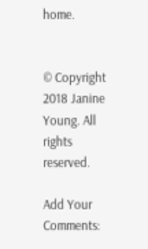home.


© Copyright 2018 Janine Young. All rights reserved.

Add Your Comments: